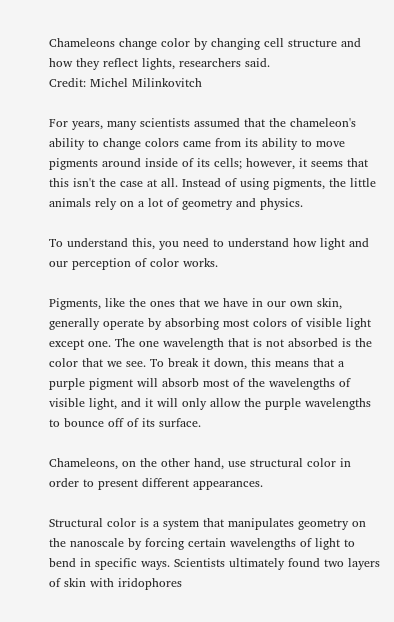Chameleons change color by changing cell structure and how they reflect lights, researchers said.
Credit: Michel Milinkovitch

For years, many scientists assumed that the chameleon's ability to change colors came from its ability to move pigments around inside of its cells; however, it seems that this isn't the case at all. Instead of using pigments, the little animals rely on a lot of geometry and physics.

To understand this, you need to understand how light and our perception of color works.

Pigments, like the ones that we have in our own skin, generally operate by absorbing most colors of visible light except one. The one wavelength that is not absorbed is the color that we see. To break it down, this means that a purple pigment will absorb most of the wavelengths of visible light, and it will only allow the purple wavelengths to bounce off of its surface.

Chameleons, on the other hand, use structural color in order to present different appearances.

Structural color is a system that manipulates geometry on the nanoscale by forcing certain wavelengths of light to bend in specific ways. Scientists ultimately found two layers of skin with iridophores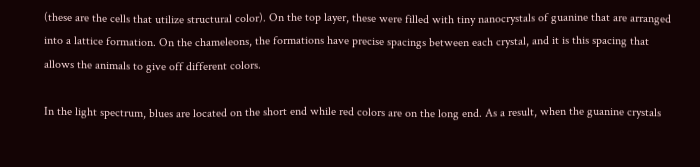(these are the cells that utilize structural color). On the top layer, these were filled with tiny nanocrystals of guanine that are arranged into a lattice formation. On the chameleons, the formations have precise spacings between each crystal, and it is this spacing that allows the animals to give off different colors.

In the light spectrum, blues are located on the short end while red colors are on the long end. As a result, when the guanine crystals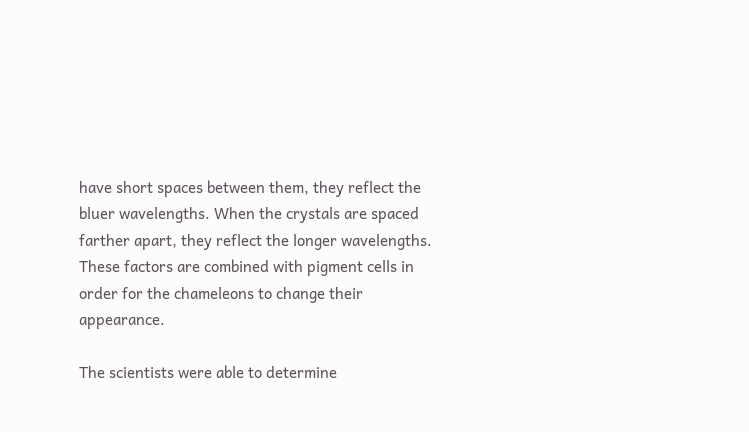have short spaces between them, they reflect the bluer wavelengths. When the crystals are spaced farther apart, they reflect the longer wavelengths. These factors are combined with pigment cells in order for the chameleons to change their appearance.

The scientists were able to determine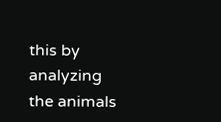this by analyzing the animals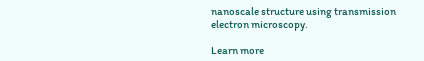nanoscale structure using transmission electron microscopy.

Learn more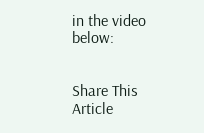in the video below:


Share This Article